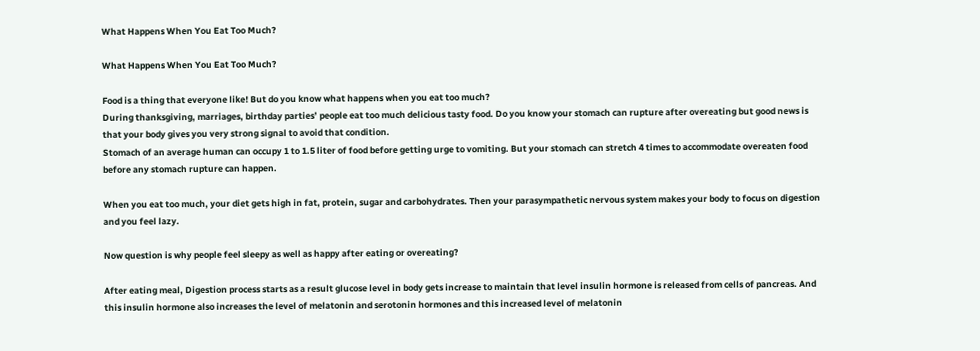What Happens When You Eat Too Much?

What Happens When You Eat Too Much?

Food is a thing that everyone like! But do you know what happens when you eat too much?
During thanksgiving, marriages, birthday parties’ people eat too much delicious tasty food. Do you know your stomach can rupture after overeating but good news is that your body gives you very strong signal to avoid that condition.
Stomach of an average human can occupy 1 to 1.5 liter of food before getting urge to vomiting. But your stomach can stretch 4 times to accommodate overeaten food before any stomach rupture can happen.

When you eat too much, your diet gets high in fat, protein, sugar and carbohydrates. Then your parasympathetic nervous system makes your body to focus on digestion and you feel lazy.

Now question is why people feel sleepy as well as happy after eating or overeating?

After eating meal, Digestion process starts as a result glucose level in body gets increase to maintain that level insulin hormone is released from cells of pancreas. And this insulin hormone also increases the level of melatonin and serotonin hormones and this increased level of melatonin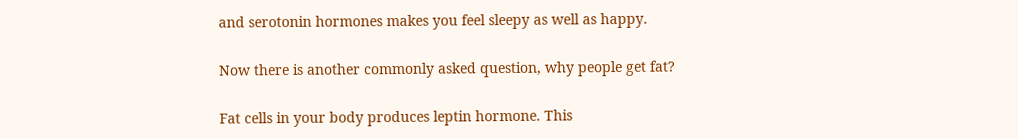and serotonin hormones makes you feel sleepy as well as happy.

Now there is another commonly asked question, why people get fat?

Fat cells in your body produces leptin hormone. This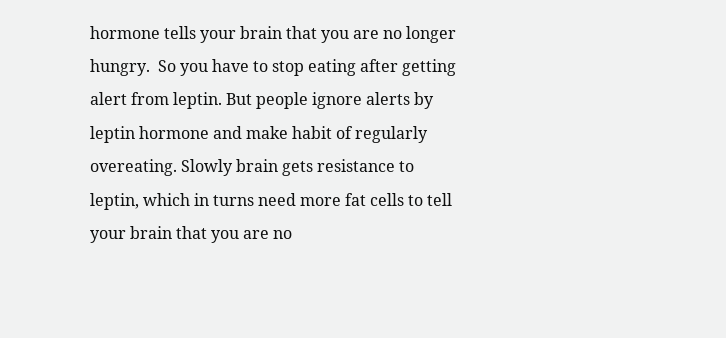hormone tells your brain that you are no longer hungry.  So you have to stop eating after getting alert from leptin. But people ignore alerts by leptin hormone and make habit of regularly overeating. Slowly brain gets resistance to leptin, which in turns need more fat cells to tell your brain that you are no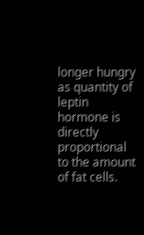longer hungry as quantity of leptin hormone is directly proportional to the amount of fat cells.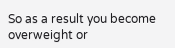So as a result you become overweight or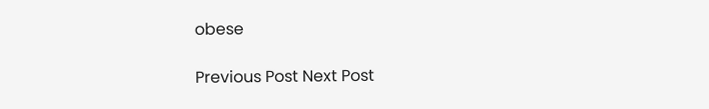obese

Previous Post Next Post